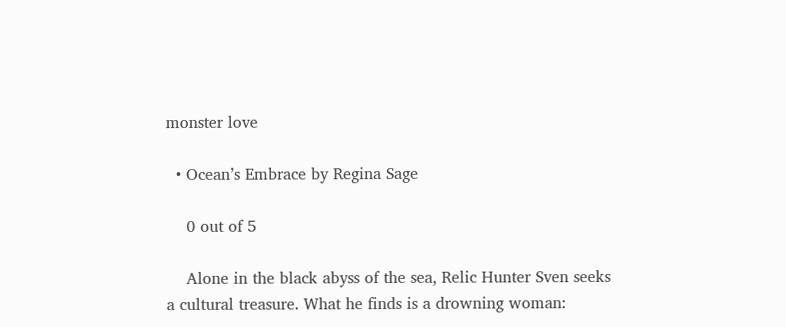monster love

  • Ocean’s Embrace by Regina Sage

    0 out of 5

    Alone in the black abyss of the sea, Relic Hunter Sven seeks a cultural treasure. What he finds is a drowning woman: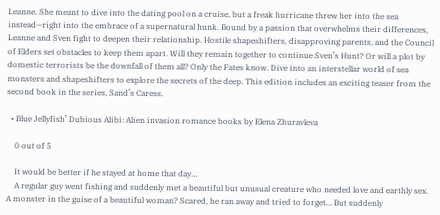Leanne. She meant to dive into the dating pool on a cruise, but a freak hurricane threw her into the sea instead—right into the embrace of a supernatural hunk. Bound by a passion that overwhelms their differences, Leanne and Sven fight to deepen their relationship. Hostile shapeshifters, disapproving parents, and the Council of Elders set obstacles to keep them apart. Will they remain together to continue Sven’s Hunt? Or will a plot by domestic terrorists be the downfall of them all? Only the Fates know. Dive into an interstellar world of sea monsters and shapeshifters to explore the secrets of the deep. This edition includes an exciting teaser from the second book in the series, Sand’s Caress.

  • Blue Jellyfish’ Dubious Alibi: Alien invasion romance books by Elena Zhuravleva

    0 out of 5

    It would be better if he stayed at home that day…
    A regular guy went fishing and suddenly met a beautiful but unusual creature who needed love and earthly sex. A monster in the guise of a beautiful woman? Scared, he ran away and tried to forget… But suddenly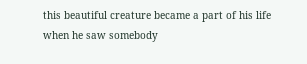this beautiful creature became a part of his life when he saw somebody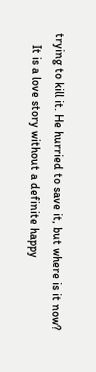trying to kill it. He hurried to save it, but where is it now?
    It is a love story without a definite happy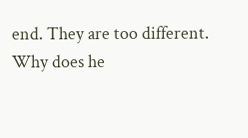end. They are too different. Why does he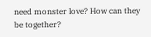need monster love? How can they be together?